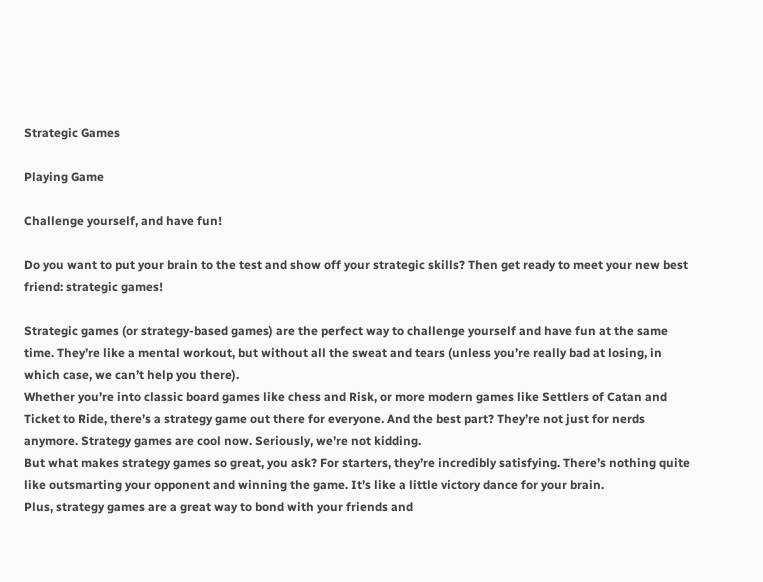Strategic Games

Playing Game

Challenge yourself, and have fun!

Do you want to put your brain to the test and show off your strategic skills? Then get ready to meet your new best friend: strategic games!

Strategic games (or strategy-based games) are the perfect way to challenge yourself and have fun at the same time. They’re like a mental workout, but without all the sweat and tears (unless you’re really bad at losing, in which case, we can’t help you there).
Whether you’re into classic board games like chess and Risk, or more modern games like Settlers of Catan and Ticket to Ride, there’s a strategy game out there for everyone. And the best part? They’re not just for nerds anymore. Strategy games are cool now. Seriously, we’re not kidding.
But what makes strategy games so great, you ask? For starters, they’re incredibly satisfying. There’s nothing quite like outsmarting your opponent and winning the game. It’s like a little victory dance for your brain.
Plus, strategy games are a great way to bond with your friends and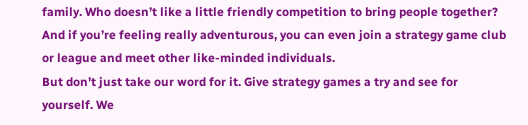family. Who doesn’t like a little friendly competition to bring people together? And if you’re feeling really adventurous, you can even join a strategy game club or league and meet other like-minded individuals.
But don’t just take our word for it. Give strategy games a try and see for yourself. We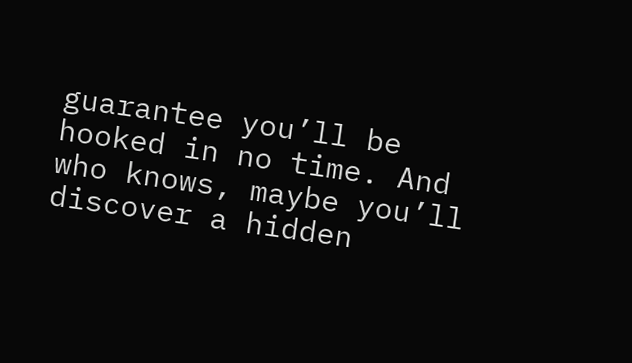guarantee you’ll be hooked in no time. And who knows, maybe you’ll discover a hidden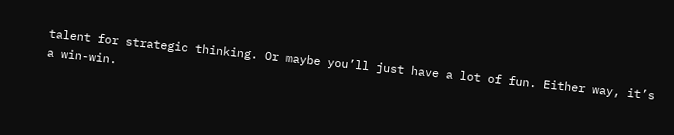talent for strategic thinking. Or maybe you’ll just have a lot of fun. Either way, it’s a win-win.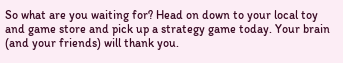So what are you waiting for? Head on down to your local toy and game store and pick up a strategy game today. Your brain (and your friends) will thank you.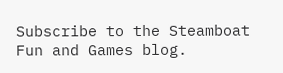Subscribe to the Steamboat Fun and Games blog.